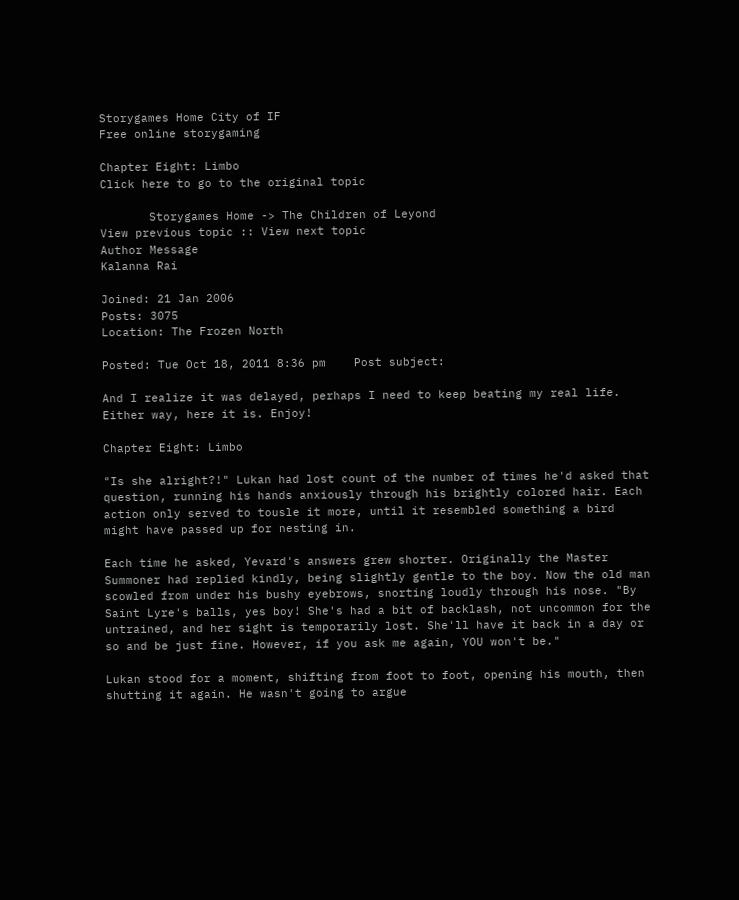Storygames Home City of IF
Free online storygaming

Chapter Eight: Limbo
Click here to go to the original topic

       Storygames Home -> The Children of Leyond
View previous topic :: View next topic
Author Message
Kalanna Rai

Joined: 21 Jan 2006
Posts: 3075
Location: The Frozen North

Posted: Tue Oct 18, 2011 8:36 pm    Post subject:

And I realize it was delayed, perhaps I need to keep beating my real life. Either way, here it is. Enjoy!

Chapter Eight: Limbo

"Is she alright?!" Lukan had lost count of the number of times he'd asked that question, running his hands anxiously through his brightly colored hair. Each action only served to tousle it more, until it resembled something a bird might have passed up for nesting in.

Each time he asked, Yevard's answers grew shorter. Originally the Master Summoner had replied kindly, being slightly gentle to the boy. Now the old man scowled from under his bushy eyebrows, snorting loudly through his nose. "By Saint Lyre's balls, yes boy! She's had a bit of backlash, not uncommon for the untrained, and her sight is temporarily lost. She'll have it back in a day or so and be just fine. However, if you ask me again, YOU won't be."

Lukan stood for a moment, shifting from foot to foot, opening his mouth, then shutting it again. He wasn't going to argue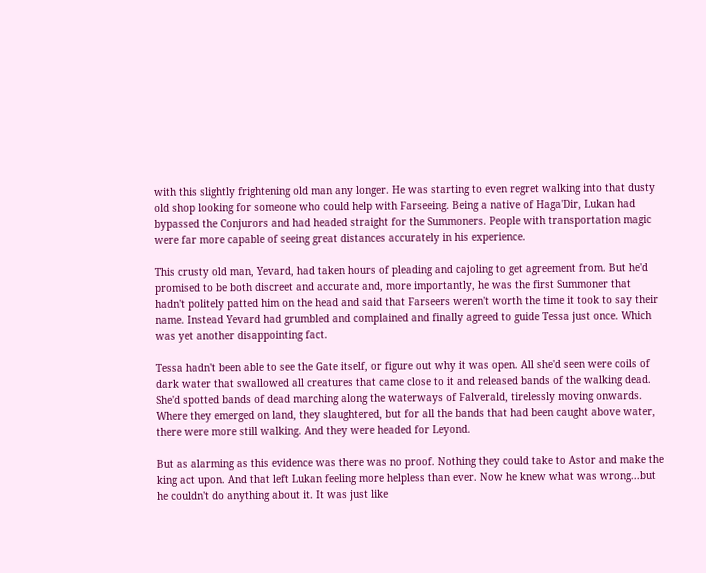with this slightly frightening old man any longer. He was starting to even regret walking into that dusty old shop looking for someone who could help with Farseeing. Being a native of Haga'Dir, Lukan had bypassed the Conjurors and had headed straight for the Summoners. People with transportation magic were far more capable of seeing great distances accurately in his experience.

This crusty old man, Yevard, had taken hours of pleading and cajoling to get agreement from. But he'd promised to be both discreet and accurate and, more importantly, he was the first Summoner that hadn't politely patted him on the head and said that Farseers weren't worth the time it took to say their name. Instead Yevard had grumbled and complained and finally agreed to guide Tessa just once. Which was yet another disappointing fact.

Tessa hadn't been able to see the Gate itself, or figure out why it was open. All she'd seen were coils of dark water that swallowed all creatures that came close to it and released bands of the walking dead. She'd spotted bands of dead marching along the waterways of Falverald, tirelessly moving onwards. Where they emerged on land, they slaughtered, but for all the bands that had been caught above water, there were more still walking. And they were headed for Leyond.

But as alarming as this evidence was there was no proof. Nothing they could take to Astor and make the king act upon. And that left Lukan feeling more helpless than ever. Now he knew what was wrong...but he couldn't do anything about it. It was just like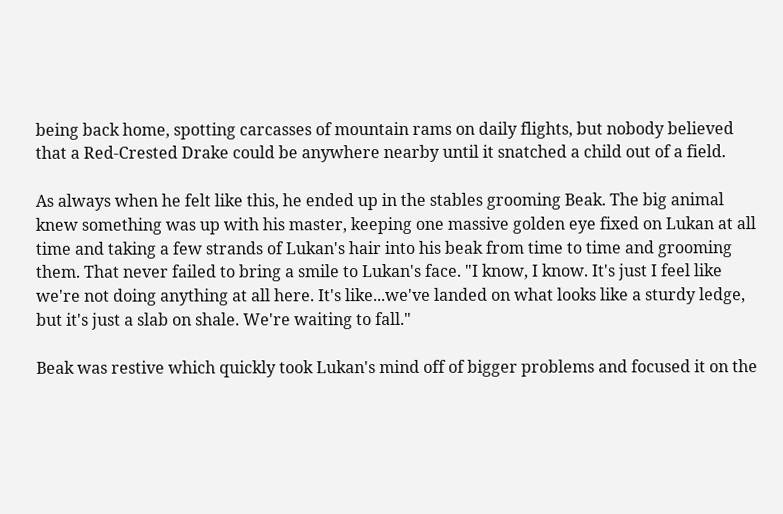being back home, spotting carcasses of mountain rams on daily flights, but nobody believed that a Red-Crested Drake could be anywhere nearby until it snatched a child out of a field.

As always when he felt like this, he ended up in the stables grooming Beak. The big animal knew something was up with his master, keeping one massive golden eye fixed on Lukan at all time and taking a few strands of Lukan's hair into his beak from time to time and grooming them. That never failed to bring a smile to Lukan's face. "I know, I know. It's just I feel like we're not doing anything at all here. It's like...we've landed on what looks like a sturdy ledge, but it's just a slab on shale. We're waiting to fall."

Beak was restive which quickly took Lukan's mind off of bigger problems and focused it on the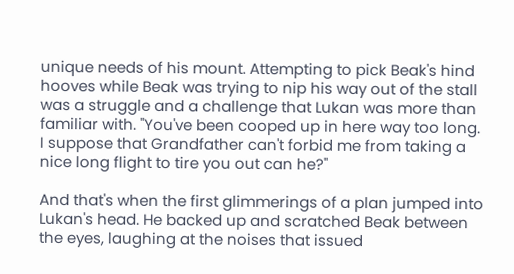unique needs of his mount. Attempting to pick Beak's hind hooves while Beak was trying to nip his way out of the stall was a struggle and a challenge that Lukan was more than familiar with. "You've been cooped up in here way too long. I suppose that Grandfather can't forbid me from taking a nice long flight to tire you out can he?"

And that's when the first glimmerings of a plan jumped into Lukan's head. He backed up and scratched Beak between the eyes, laughing at the noises that issued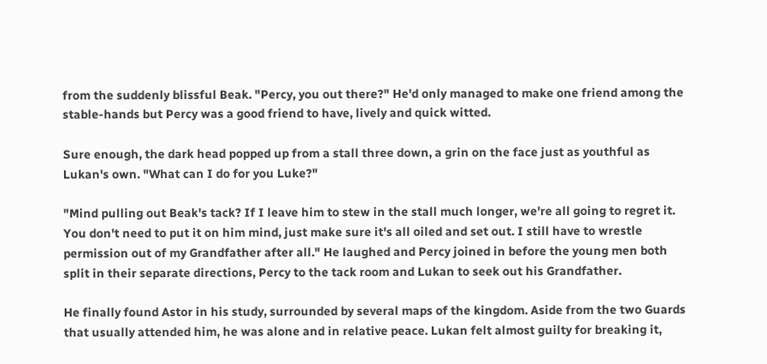from the suddenly blissful Beak. "Percy, you out there?" He'd only managed to make one friend among the stable-hands but Percy was a good friend to have, lively and quick witted.

Sure enough, the dark head popped up from a stall three down, a grin on the face just as youthful as Lukan's own. "What can I do for you Luke?"

"Mind pulling out Beak's tack? If I leave him to stew in the stall much longer, we're all going to regret it. You don't need to put it on him mind, just make sure it's all oiled and set out. I still have to wrestle permission out of my Grandfather after all." He laughed and Percy joined in before the young men both split in their separate directions, Percy to the tack room and Lukan to seek out his Grandfather.

He finally found Astor in his study, surrounded by several maps of the kingdom. Aside from the two Guards that usually attended him, he was alone and in relative peace. Lukan felt almost guilty for breaking it,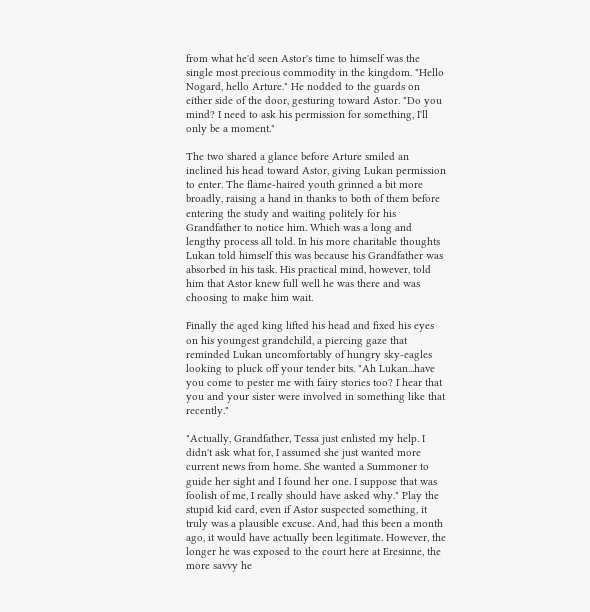from what he'd seen Astor's time to himself was the single most precious commodity in the kingdom. "Hello Nogard, hello Arture." He nodded to the guards on either side of the door, gesturing toward Astor. "Do you mind? I need to ask his permission for something, I'll only be a moment."

The two shared a glance before Arture smiled an inclined his head toward Astor, giving Lukan permission to enter. The flame-haired youth grinned a bit more broadly, raising a hand in thanks to both of them before entering the study and waiting politely for his Grandfather to notice him. Which was a long and lengthy process all told. In his more charitable thoughts Lukan told himself this was because his Grandfather was absorbed in his task. His practical mind, however, told him that Astor knew full well he was there and was choosing to make him wait.

Finally the aged king lifted his head and fixed his eyes on his youngest grandchild, a piercing gaze that reminded Lukan uncomfortably of hungry sky-eagles looking to pluck off your tender bits. "Ah Lukan...have you come to pester me with fairy stories too? I hear that you and your sister were involved in something like that recently."

"Actually, Grandfather, Tessa just enlisted my help. I didn't ask what for, I assumed she just wanted more current news from home. She wanted a Summoner to guide her sight and I found her one. I suppose that was foolish of me, I really should have asked why." Play the stupid kid card, even if Astor suspected something, it truly was a plausible excuse. And, had this been a month ago, it would have actually been legitimate. However, the longer he was exposed to the court here at Eresinne, the more savvy he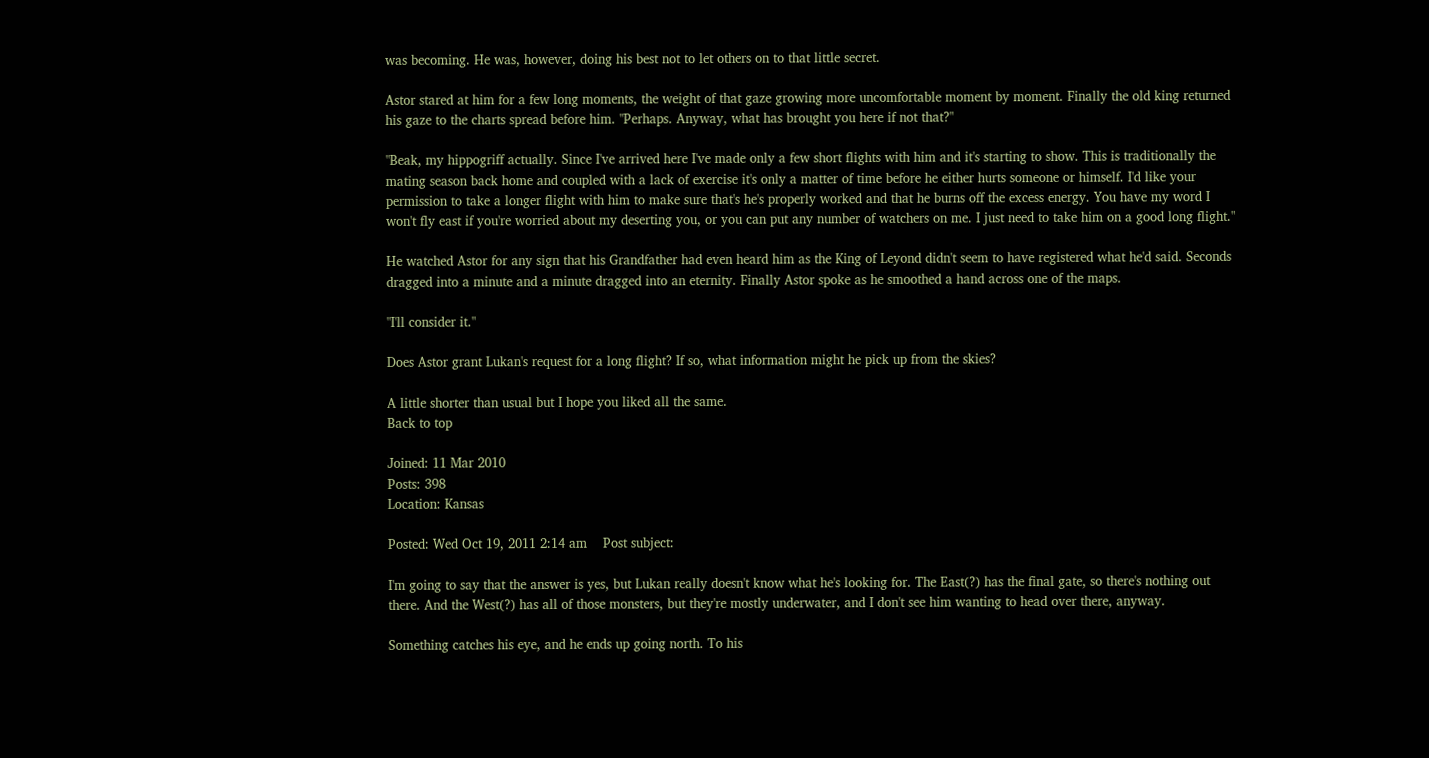was becoming. He was, however, doing his best not to let others on to that little secret.

Astor stared at him for a few long moments, the weight of that gaze growing more uncomfortable moment by moment. Finally the old king returned his gaze to the charts spread before him. "Perhaps. Anyway, what has brought you here if not that?"

"Beak, my hippogriff actually. Since I've arrived here I've made only a few short flights with him and it's starting to show. This is traditionally the mating season back home and coupled with a lack of exercise it's only a matter of time before he either hurts someone or himself. I'd like your permission to take a longer flight with him to make sure that's he's properly worked and that he burns off the excess energy. You have my word I won't fly east if you're worried about my deserting you, or you can put any number of watchers on me. I just need to take him on a good long flight."

He watched Astor for any sign that his Grandfather had even heard him as the King of Leyond didn't seem to have registered what he'd said. Seconds dragged into a minute and a minute dragged into an eternity. Finally Astor spoke as he smoothed a hand across one of the maps.

"I'll consider it."

Does Astor grant Lukan's request for a long flight? If so, what information might he pick up from the skies?

A little shorter than usual but I hope you liked all the same.
Back to top

Joined: 11 Mar 2010
Posts: 398
Location: Kansas

Posted: Wed Oct 19, 2011 2:14 am    Post subject:

I'm going to say that the answer is yes, but Lukan really doesn't know what he's looking for. The East(?) has the final gate, so there's nothing out there. And the West(?) has all of those monsters, but they're mostly underwater, and I don't see him wanting to head over there, anyway.

Something catches his eye, and he ends up going north. To his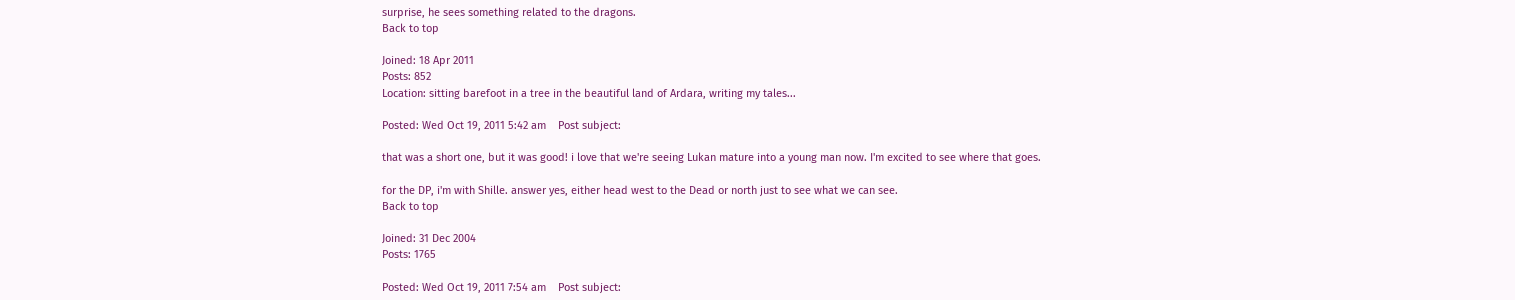surprise, he sees something related to the dragons.
Back to top

Joined: 18 Apr 2011
Posts: 852
Location: sitting barefoot in a tree in the beautiful land of Ardara, writing my tales...

Posted: Wed Oct 19, 2011 5:42 am    Post subject:

that was a short one, but it was good! i love that we're seeing Lukan mature into a young man now. I'm excited to see where that goes.

for the DP, i'm with Shille. answer yes, either head west to the Dead or north just to see what we can see.
Back to top

Joined: 31 Dec 2004
Posts: 1765

Posted: Wed Oct 19, 2011 7:54 am    Post subject: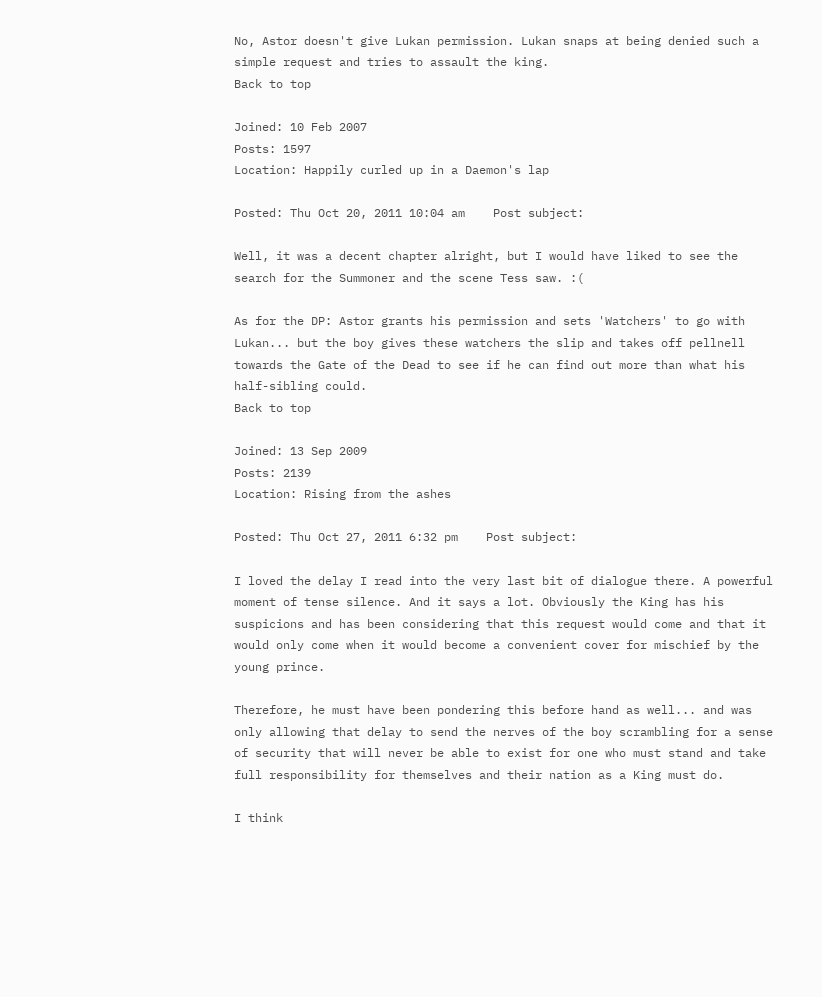No, Astor doesn't give Lukan permission. Lukan snaps at being denied such a simple request and tries to assault the king.
Back to top

Joined: 10 Feb 2007
Posts: 1597
Location: Happily curled up in a Daemon's lap

Posted: Thu Oct 20, 2011 10:04 am    Post subject:

Well, it was a decent chapter alright, but I would have liked to see the search for the Summoner and the scene Tess saw. :(

As for the DP: Astor grants his permission and sets 'Watchers' to go with Lukan... but the boy gives these watchers the slip and takes off pellnell towards the Gate of the Dead to see if he can find out more than what his half-sibling could.
Back to top

Joined: 13 Sep 2009
Posts: 2139
Location: Rising from the ashes

Posted: Thu Oct 27, 2011 6:32 pm    Post subject:

I loved the delay I read into the very last bit of dialogue there. A powerful moment of tense silence. And it says a lot. Obviously the King has his suspicions and has been considering that this request would come and that it would only come when it would become a convenient cover for mischief by the young prince.

Therefore, he must have been pondering this before hand as well... and was only allowing that delay to send the nerves of the boy scrambling for a sense of security that will never be able to exist for one who must stand and take full responsibility for themselves and their nation as a King must do.

I think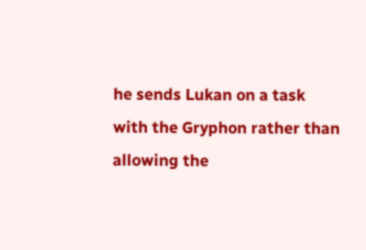he sends Lukan on a task with the Gryphon rather than allowing the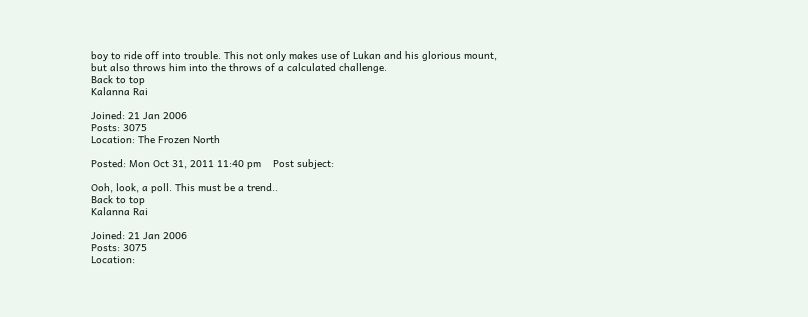boy to ride off into trouble. This not only makes use of Lukan and his glorious mount, but also throws him into the throws of a calculated challenge.
Back to top
Kalanna Rai

Joined: 21 Jan 2006
Posts: 3075
Location: The Frozen North

Posted: Mon Oct 31, 2011 11:40 pm    Post subject:

Ooh, look, a poll. This must be a trend..
Back to top
Kalanna Rai

Joined: 21 Jan 2006
Posts: 3075
Location: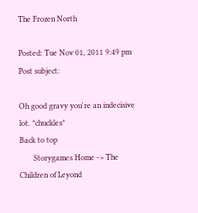The Frozen North

Posted: Tue Nov 01, 2011 9:49 pm    Post subject:

Oh good gravy you're an indecisive lot. *chuckles*
Back to top
       Storygames Home -> The Children of Leyond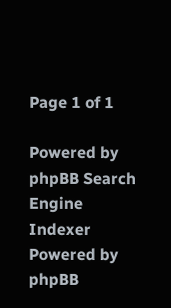Page 1 of 1

Powered by phpBB Search Engine Indexer
Powered by phpBB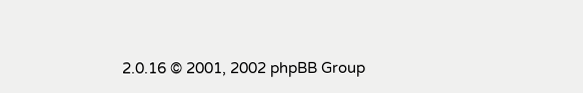2.0.16 © 2001, 2002 phpBB Group